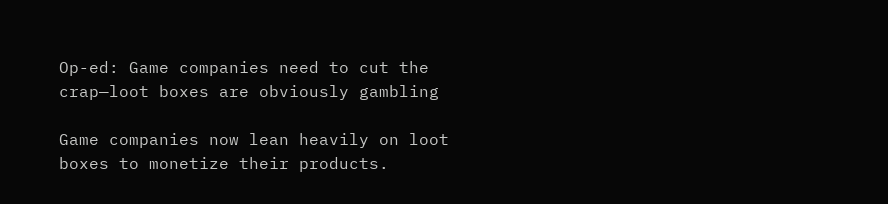Op-ed: Game companies need to cut the crap—loot boxes are obviously gambling

Game companies now lean heavily on loot boxes to monetize their products.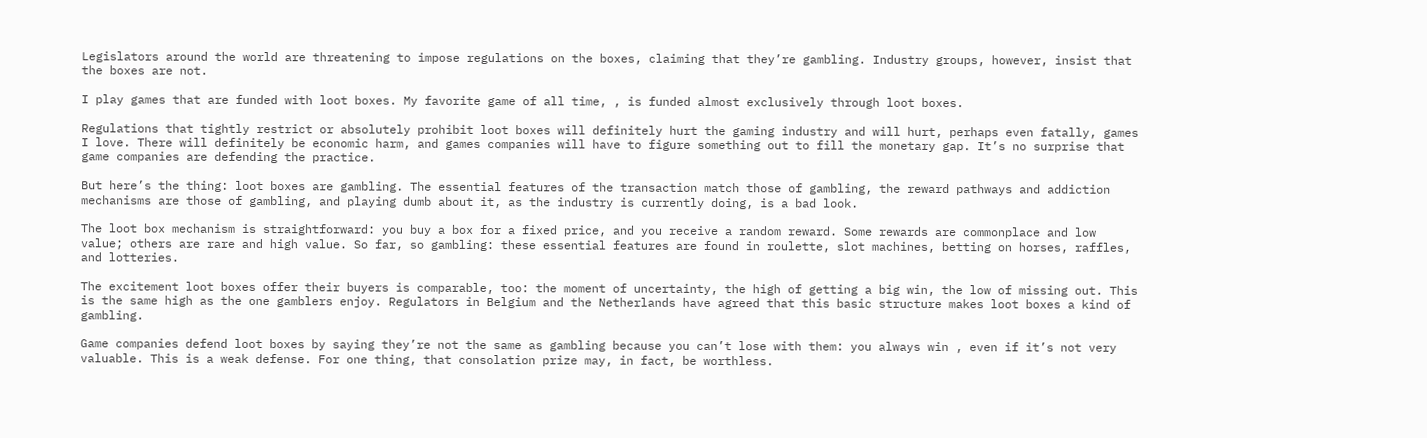Legislators around the world are threatening to impose regulations on the boxes, claiming that they’re gambling. Industry groups, however, insist that the boxes are not.

I play games that are funded with loot boxes. My favorite game of all time, , is funded almost exclusively through loot boxes.

Regulations that tightly restrict or absolutely prohibit loot boxes will definitely hurt the gaming industry and will hurt, perhaps even fatally, games I love. There will definitely be economic harm, and games companies will have to figure something out to fill the monetary gap. It’s no surprise that game companies are defending the practice.

But here’s the thing: loot boxes are gambling. The essential features of the transaction match those of gambling, the reward pathways and addiction mechanisms are those of gambling, and playing dumb about it, as the industry is currently doing, is a bad look.

The loot box mechanism is straightforward: you buy a box for a fixed price, and you receive a random reward. Some rewards are commonplace and low value; others are rare and high value. So far, so gambling: these essential features are found in roulette, slot machines, betting on horses, raffles, and lotteries.

The excitement loot boxes offer their buyers is comparable, too: the moment of uncertainty, the high of getting a big win, the low of missing out. This is the same high as the one gamblers enjoy. Regulators in Belgium and the Netherlands have agreed that this basic structure makes loot boxes a kind of gambling.

Game companies defend loot boxes by saying they’re not the same as gambling because you can’t lose with them: you always win , even if it’s not very valuable. This is a weak defense. For one thing, that consolation prize may, in fact, be worthless.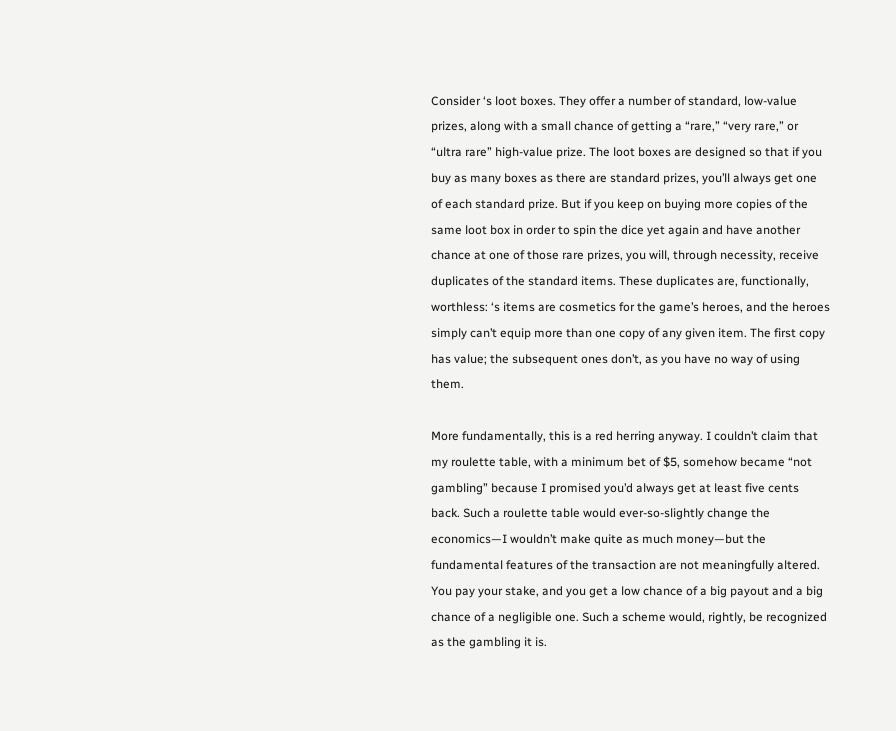Consider ‘s loot boxes. They offer a number of standard, low-value prizes, along with a small chance of getting a “rare,” “very rare,” or “ultra rare” high-value prize. The loot boxes are designed so that if you buy as many boxes as there are standard prizes, you’ll always get one of each standard prize. But if you keep on buying more copies of the same loot box in order to spin the dice yet again and have another chance at one of those rare prizes, you will, through necessity, receive duplicates of the standard items. These duplicates are, functionally, worthless: ‘s items are cosmetics for the game’s heroes, and the heroes simply can’t equip more than one copy of any given item. The first copy has value; the subsequent ones don’t, as you have no way of using them.

More fundamentally, this is a red herring anyway. I couldn’t claim that my roulette table, with a minimum bet of $5, somehow became “not gambling” because I promised you’d always get at least five cents back. Such a roulette table would ever-so-slightly change the economics—I wouldn’t make quite as much money—but the fundamental features of the transaction are not meaningfully altered. You pay your stake, and you get a low chance of a big payout and a big chance of a negligible one. Such a scheme would, rightly, be recognized as the gambling it is.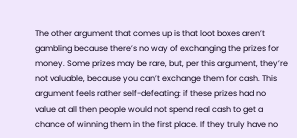The other argument that comes up is that loot boxes aren’t gambling because there’s no way of exchanging the prizes for money. Some prizes may be rare, but, per this argument, they’re not valuable, because you can’t exchange them for cash. This argument feels rather self-defeating: if these prizes had no value at all then people would not spend real cash to get a chance of winning them in the first place. If they truly have no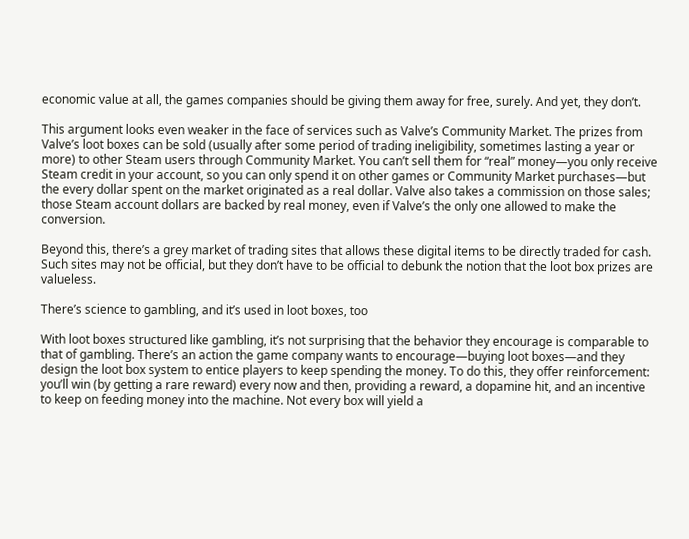economic value at all, the games companies should be giving them away for free, surely. And yet, they don’t.

This argument looks even weaker in the face of services such as Valve’s Community Market. The prizes from Valve’s loot boxes can be sold (usually after some period of trading ineligibility, sometimes lasting a year or more) to other Steam users through Community Market. You can’t sell them for “real” money—you only receive Steam credit in your account, so you can only spend it on other games or Community Market purchases—but the every dollar spent on the market originated as a real dollar. Valve also takes a commission on those sales; those Steam account dollars are backed by real money, even if Valve’s the only one allowed to make the conversion.

Beyond this, there’s a grey market of trading sites that allows these digital items to be directly traded for cash. Such sites may not be official, but they don’t have to be official to debunk the notion that the loot box prizes are valueless.

There’s science to gambling, and it’s used in loot boxes, too

With loot boxes structured like gambling, it’s not surprising that the behavior they encourage is comparable to that of gambling. There’s an action the game company wants to encourage—buying loot boxes—and they design the loot box system to entice players to keep spending the money. To do this, they offer reinforcement: you’ll win (by getting a rare reward) every now and then, providing a reward, a dopamine hit, and an incentive to keep on feeding money into the machine. Not every box will yield a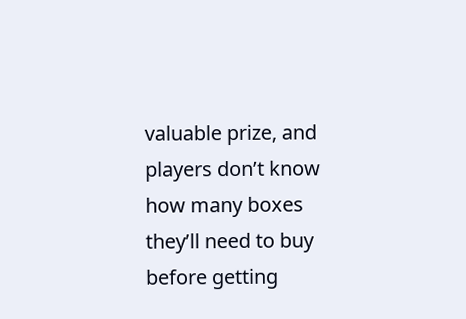valuable prize, and players don’t know how many boxes they’ll need to buy before getting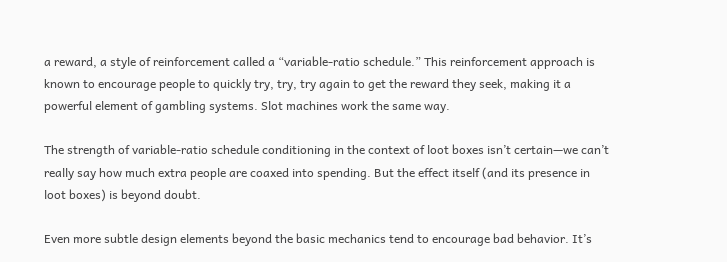a reward, a style of reinforcement called a “variable-ratio schedule.” This reinforcement approach is known to encourage people to quickly try, try, try again to get the reward they seek, making it a powerful element of gambling systems. Slot machines work the same way.

The strength of variable-ratio schedule conditioning in the context of loot boxes isn’t certain—we can’t really say how much extra people are coaxed into spending. But the effect itself (and its presence in loot boxes) is beyond doubt.

Even more subtle design elements beyond the basic mechanics tend to encourage bad behavior. It’s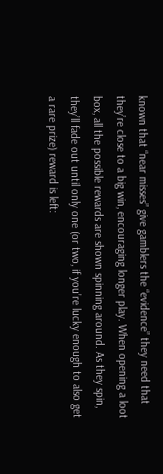known that “near misses” give gamblers the “evidence” they need that they’re close to a big win, encouraging longer play. When opening a loot box, all the possible rewards are shown spinning around. As they spin, they’ll fade out until only one (or two, if you’re lucky enough to also get a rare prize) reward is left: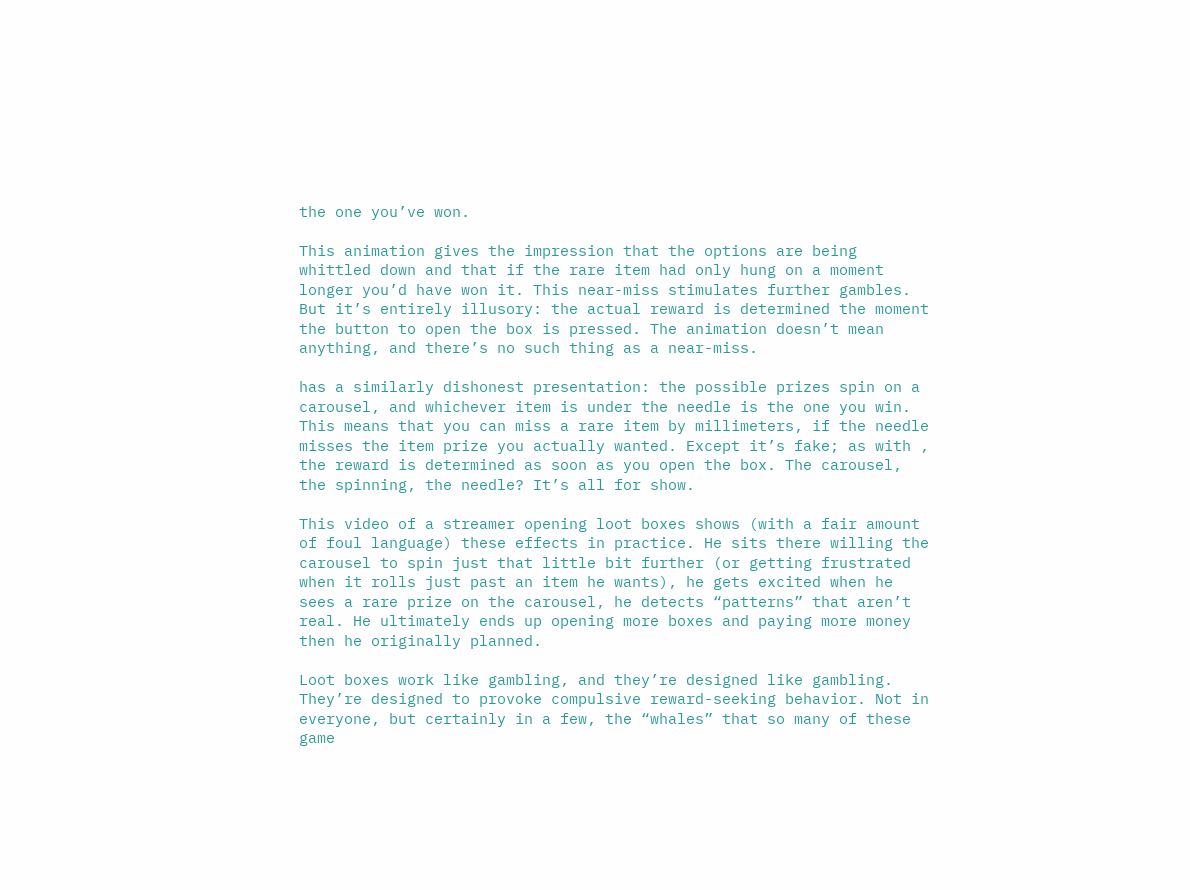the one you’ve won.

This animation gives the impression that the options are being whittled down and that if the rare item had only hung on a moment longer you’d have won it. This near-miss stimulates further gambles. But it’s entirely illusory: the actual reward is determined the moment the button to open the box is pressed. The animation doesn’t mean anything, and there’s no such thing as a near-miss.

has a similarly dishonest presentation: the possible prizes spin on a carousel, and whichever item is under the needle is the one you win. This means that you can miss a rare item by millimeters, if the needle misses the item prize you actually wanted. Except it’s fake; as with , the reward is determined as soon as you open the box. The carousel, the spinning, the needle? It’s all for show.

This video of a streamer opening loot boxes shows (with a fair amount of foul language) these effects in practice. He sits there willing the carousel to spin just that little bit further (or getting frustrated when it rolls just past an item he wants), he gets excited when he sees a rare prize on the carousel, he detects “patterns” that aren’t real. He ultimately ends up opening more boxes and paying more money then he originally planned.

Loot boxes work like gambling, and they’re designed like gambling. They’re designed to provoke compulsive reward-seeking behavior. Not in everyone, but certainly in a few, the “whales” that so many of these game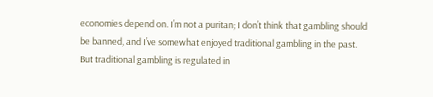economies depend on. I’m not a puritan; I don’t think that gambling should be banned, and I’ve somewhat enjoyed traditional gambling in the past. But traditional gambling is regulated in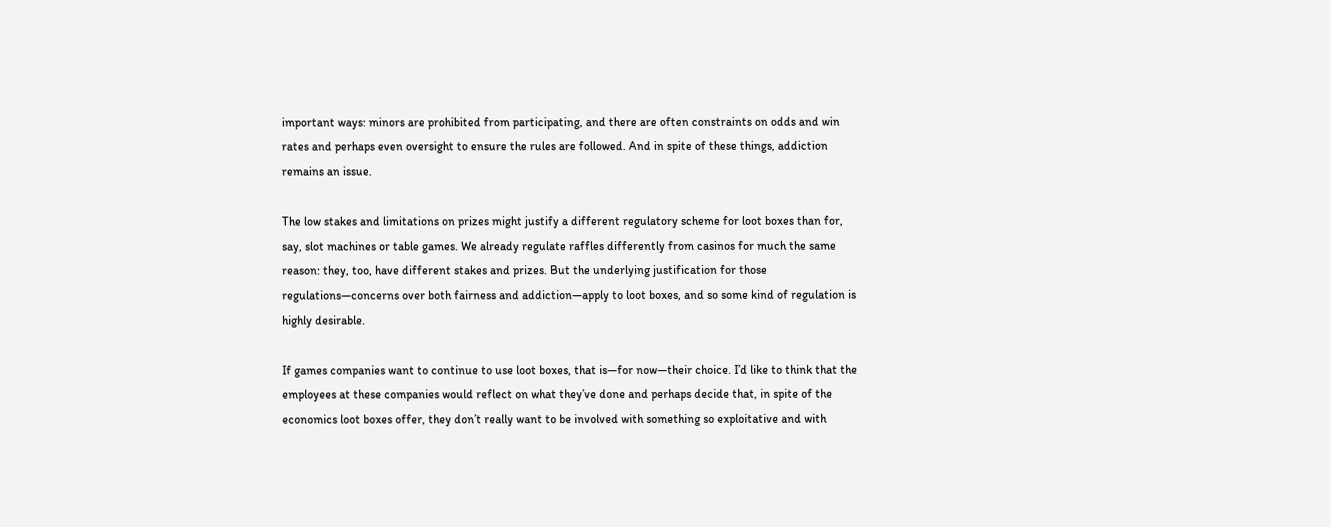important ways: minors are prohibited from participating, and there are often constraints on odds and win rates and perhaps even oversight to ensure the rules are followed. And in spite of these things, addiction remains an issue.

The low stakes and limitations on prizes might justify a different regulatory scheme for loot boxes than for, say, slot machines or table games. We already regulate raffles differently from casinos for much the same reason: they, too, have different stakes and prizes. But the underlying justification for those regulations—concerns over both fairness and addiction—apply to loot boxes, and so some kind of regulation is highly desirable.

If games companies want to continue to use loot boxes, that is—for now—their choice. I’d like to think that the employees at these companies would reflect on what they’ve done and perhaps decide that, in spite of the economics loot boxes offer, they don’t really want to be involved with something so exploitative and with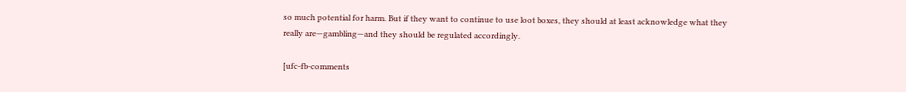so much potential for harm. But if they want to continue to use loot boxes, they should at least acknowledge what they really are—gambling—and they should be regulated accordingly.

[ufc-fb-comments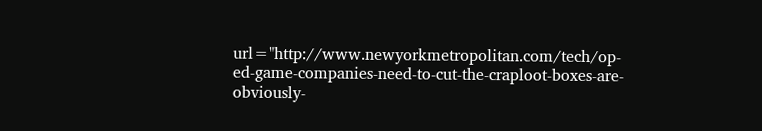url="http://www.newyorkmetropolitan.com/tech/op-ed-game-companies-need-to-cut-the-craploot-boxes-are-obviously-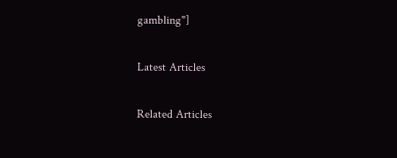gambling"]

Latest Articles

Related Articles